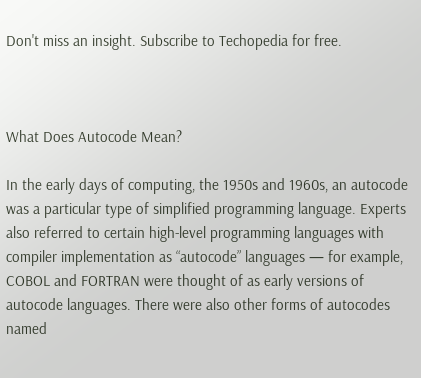Don't miss an insight. Subscribe to Techopedia for free.



What Does Autocode Mean?

In the early days of computing, the 1950s and 1960s, an autocode was a particular type of simplified programming language. Experts also referred to certain high-level programming languages with compiler implementation as “autocode” languages — for example, COBOL and FORTRAN were thought of as early versions of autocode languages. There were also other forms of autocodes named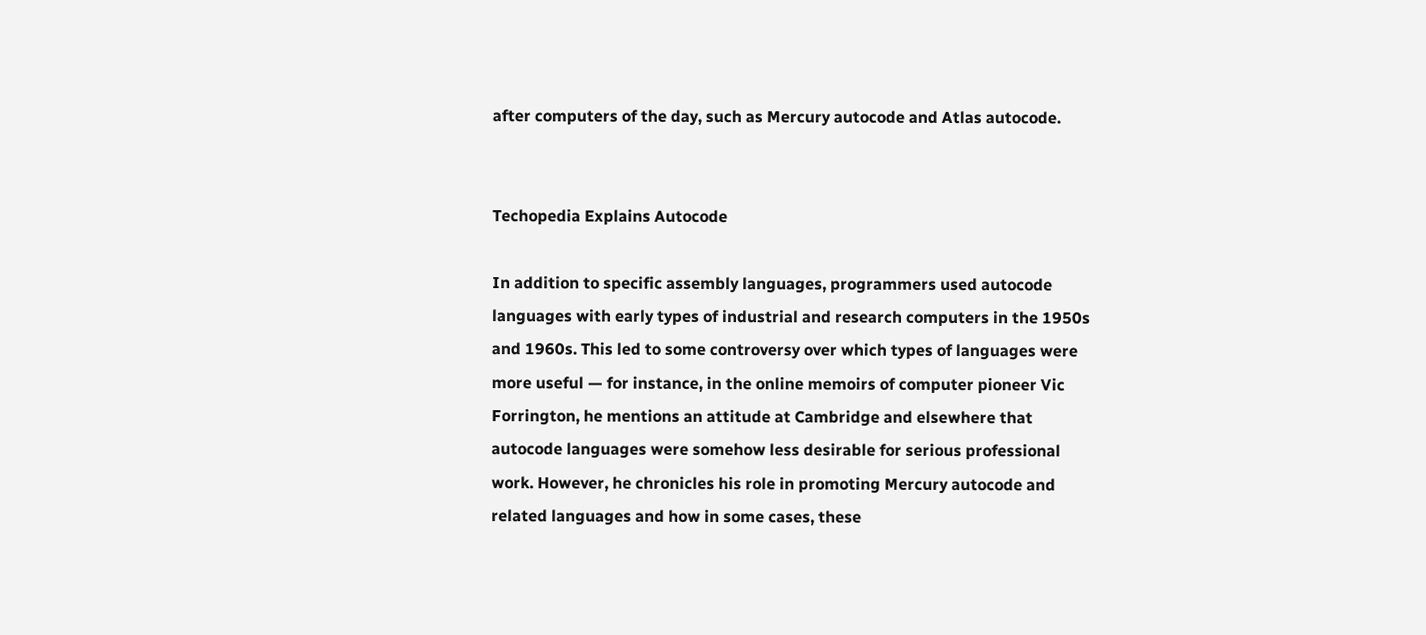after computers of the day, such as Mercury autocode and Atlas autocode.


Techopedia Explains Autocode

In addition to specific assembly languages, programmers used autocode languages with early types of industrial and research computers in the 1950s and 1960s. This led to some controversy over which types of languages were more useful — for instance, in the online memoirs of computer pioneer Vic Forrington, he mentions an attitude at Cambridge and elsewhere that autocode languages were somehow less desirable for serious professional work. However, he chronicles his role in promoting Mercury autocode and related languages and how in some cases, these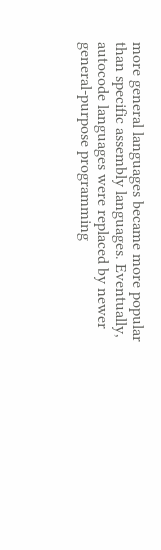more general languages became more popular than specific assembly languages. Eventually, autocode languages were replaced by newer general-purpose programming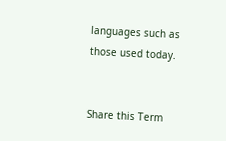languages such as those used today.


Share this Term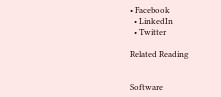• Facebook
  • LinkedIn
  • Twitter

Related Reading


Software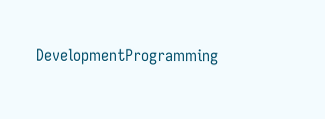DevelopmentProgramming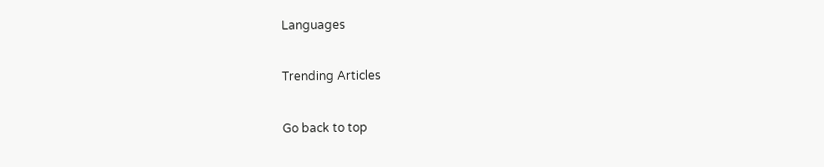Languages

Trending Articles

Go back to top